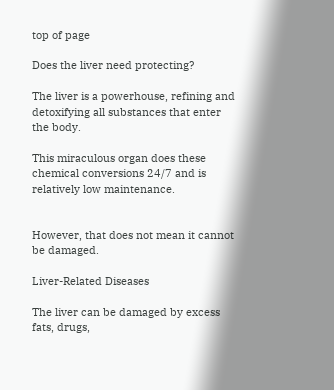top of page

Does the liver need protecting?

The liver is a powerhouse, refining and detoxifying all substances that enter the body.

This miraculous organ does these chemical conversions 24/7 and is relatively low maintenance.


However, that does not mean it cannot be damaged.

Liver-Related Diseases

The liver can be damaged by excess fats, drugs,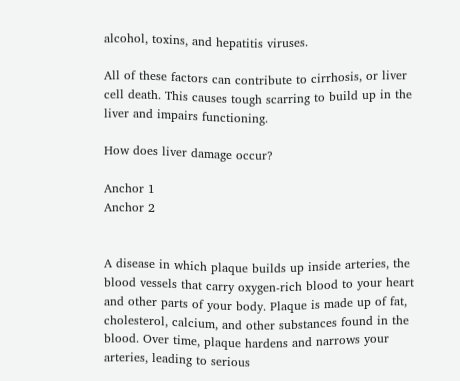alcohol, toxins, and hepatitis viruses.

All of these factors can contribute to cirrhosis, or liver cell death. This causes tough scarring to build up in the liver and impairs functioning.

How does liver damage occur?

Anchor 1
Anchor 2


A disease in which plaque builds up inside arteries, the blood vessels that carry oxygen-rich blood to your heart and other parts of your body. Plaque is made up of fat, cholesterol, calcium, and other substances found in the blood. Over time, plaque hardens and narrows your arteries, leading to serious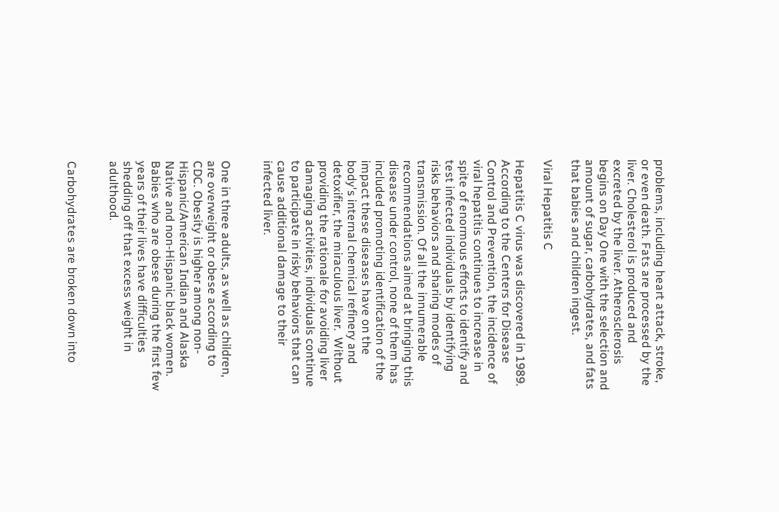problems, including heart attack, stroke, or even death. Fats are processed by the liver. Cholesterol is produced and excreted by the liver. Atherosclerosis begins on Day One with the selection and amount of sugar, carbohydrates, and fats that babies and children ingest.

Viral Hepatitis C

Hepatitis C virus was discovered in 1989. According to the Centers for Disease Control and Prevention, the incidence of viral hepatitis continues to increase in spite of enormous efforts to identify and test infected individuals by identifying risks behaviors and sharing modes of transmission. Of all the innumerable recommendations aimed at bringing this disease under control, none of them has included promoting identification of the impact these diseases have on the body's internal chemical refinery and detoxifier, the miraculous liver.  Without providing the rationale for avoiding liver damaging activities, individuals continue to participate in risky behaviors that can cause additional damage to their infected liver.


One in three adults, as well as children, are overweight or obese according to CDC. Obesity is higher among non-Hispanic/American Indian and Alaska Native and non-Hispanic black women. Babies who are obese during the first few years of their lives have difficulties shedding off that excess weight in adulthood.


Carbohydrates are broken down into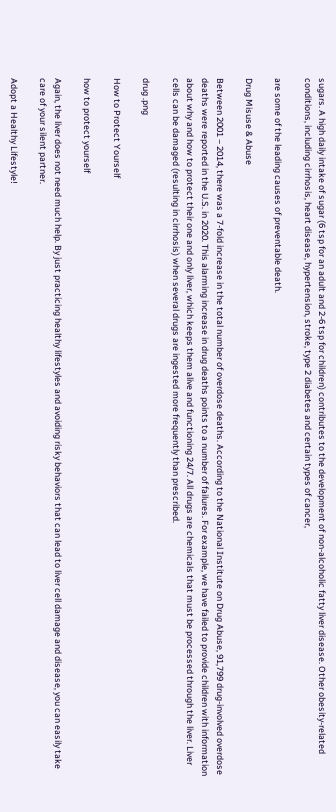sugars. A high daily intake of sugar (6 tsp for an adult and 2-6 tsp for children) contributes to the development of non-alcoholic fatty liver disease. Other obesity-related conditions, including cirrhosis, heart disease, hypertension, stroke, type 2 diabetes and certain types of cancer,

are some of the leading causes of preventable death.

Drug Misuse & Abuse

Between 2001 – 2014, there was a 7-fold increase in the total number of overdose deaths. According to the National Institute on Drug Abuse, 91,799 drug-involved overdose deaths were reported in the U.S. in 2020. This alarming increase in drug deaths points to a number of failures. For example, we have failed to provide children with information about why and how to protect their one and only liver, which keeps them alive and functioning 24/7. All drugs are chemicals that must be processed through the liver. Liver cells can be damaged (resulting in cirrhosis) when several drugs are ingested more frequently than prescribed.

drug .png

How to Protect Yourself

how to protect yourself

Again, the liver does not need much help. By just practicing healthy lifestyles and avoiding risky behaviors that can lead to liver cell damage and disease, you can easily take care of your silent partner.

Adopt a Healthy Lifestyle!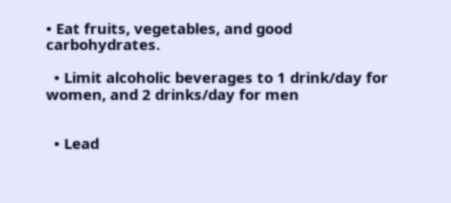• Eat fruits, vegetables, and good carbohydrates.

  • Limit alcoholic beverages to 1 drink/day for women, and 2 drinks/day for men


  • Lead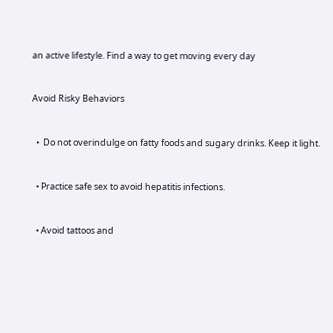an active lifestyle. Find a way to get moving every day


Avoid Risky Behaviors


  •  Do not overindulge on fatty foods and sugary drinks. Keep it light.


  • Practice safe sex to avoid hepatitis infections.


  • Avoid tattoos and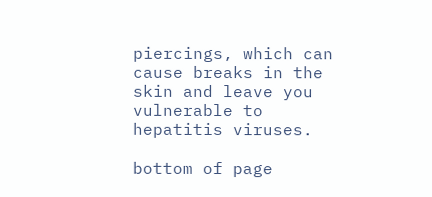piercings, which can cause breaks in the skin and leave you vulnerable to hepatitis viruses.

bottom of page